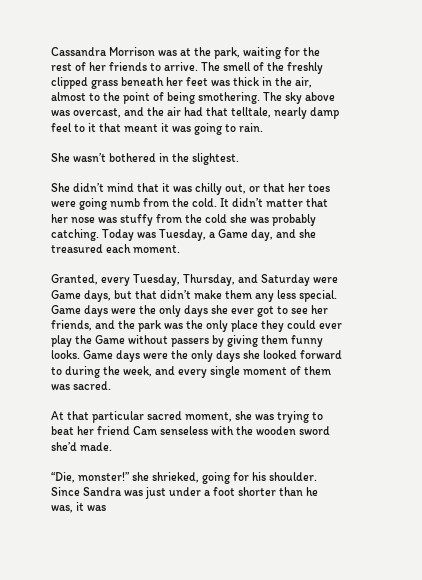Cassandra Morrison was at the park, waiting for the rest of her friends to arrive. The smell of the freshly clipped grass beneath her feet was thick in the air, almost to the point of being smothering. The sky above was overcast, and the air had that telltale, nearly damp feel to it that meant it was going to rain.

She wasn’t bothered in the slightest.

She didn’t mind that it was chilly out, or that her toes were going numb from the cold. It didn’t matter that her nose was stuffy from the cold she was probably catching. Today was Tuesday, a Game day, and she treasured each moment.

Granted, every Tuesday, Thursday, and Saturday were Game days, but that didn’t make them any less special. Game days were the only days she ever got to see her friends, and the park was the only place they could ever play the Game without passers by giving them funny looks. Game days were the only days she looked forward to during the week, and every single moment of them was sacred.

At that particular sacred moment, she was trying to beat her friend Cam senseless with the wooden sword she’d made.

“Die, monster!” she shrieked, going for his shoulder. Since Sandra was just under a foot shorter than he was, it was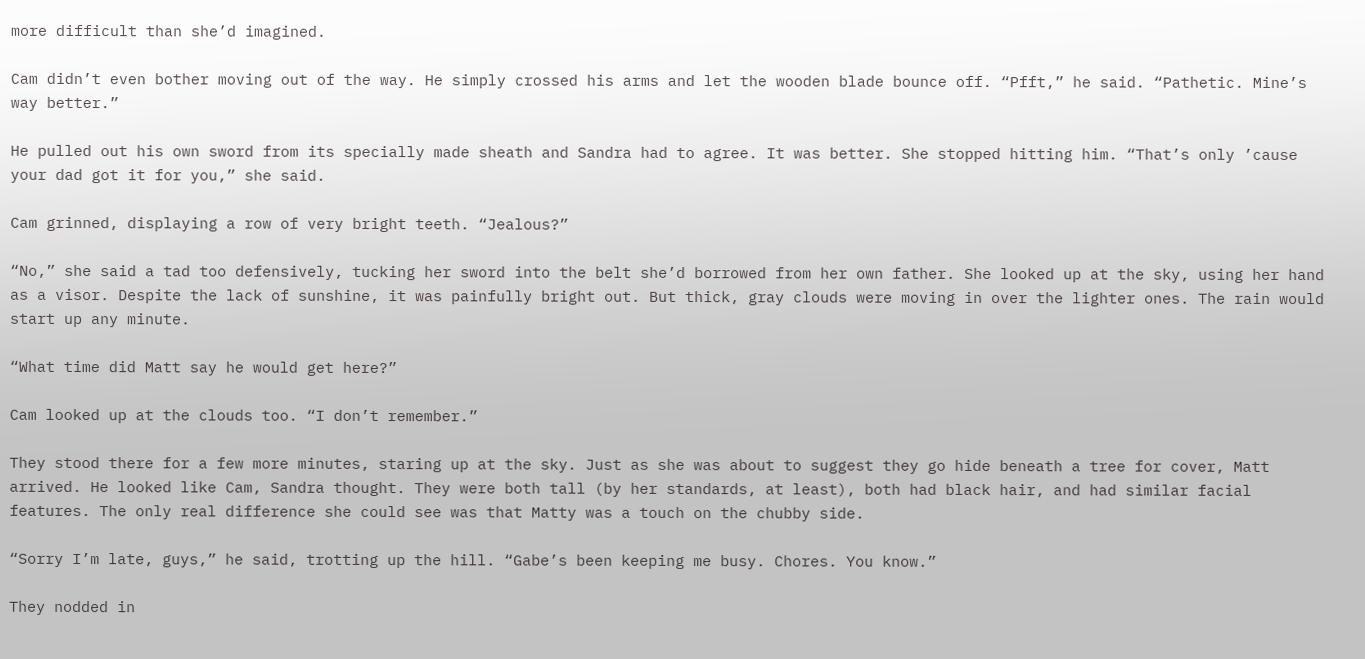more difficult than she’d imagined.

Cam didn’t even bother moving out of the way. He simply crossed his arms and let the wooden blade bounce off. “Pfft,” he said. “Pathetic. Mine’s way better.”

He pulled out his own sword from its specially made sheath and Sandra had to agree. It was better. She stopped hitting him. “That’s only ’cause your dad got it for you,” she said.

Cam grinned, displaying a row of very bright teeth. “Jealous?”

“No,” she said a tad too defensively, tucking her sword into the belt she’d borrowed from her own father. She looked up at the sky, using her hand as a visor. Despite the lack of sunshine, it was painfully bright out. But thick, gray clouds were moving in over the lighter ones. The rain would start up any minute.

“What time did Matt say he would get here?”

Cam looked up at the clouds too. “I don’t remember.”

They stood there for a few more minutes, staring up at the sky. Just as she was about to suggest they go hide beneath a tree for cover, Matt arrived. He looked like Cam, Sandra thought. They were both tall (by her standards, at least), both had black hair, and had similar facial features. The only real difference she could see was that Matty was a touch on the chubby side.

“Sorry I’m late, guys,” he said, trotting up the hill. “Gabe’s been keeping me busy. Chores. You know.”

They nodded in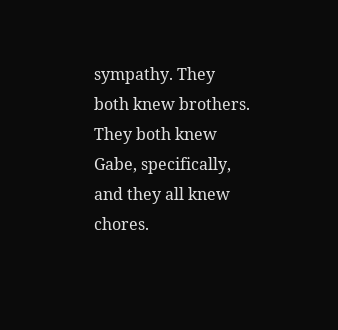sympathy. They both knew brothers. They both knew Gabe, specifically, and they all knew chores.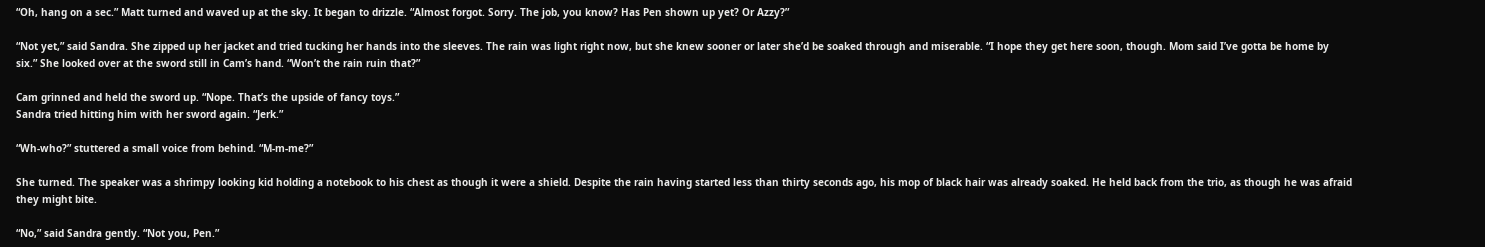“Oh, hang on a sec.” Matt turned and waved up at the sky. It began to drizzle. “Almost forgot. Sorry. The job, you know? Has Pen shown up yet? Or Azzy?”

“Not yet,” said Sandra. She zipped up her jacket and tried tucking her hands into the sleeves. The rain was light right now, but she knew sooner or later she’d be soaked through and miserable. “I hope they get here soon, though. Mom said I’ve gotta be home by six.” She looked over at the sword still in Cam’s hand. “Won’t the rain ruin that?”

Cam grinned and held the sword up. “Nope. That’s the upside of fancy toys.”
Sandra tried hitting him with her sword again. “Jerk.”

“Wh-who?” stuttered a small voice from behind. “M-m-me?”

She turned. The speaker was a shrimpy looking kid holding a notebook to his chest as though it were a shield. Despite the rain having started less than thirty seconds ago, his mop of black hair was already soaked. He held back from the trio, as though he was afraid they might bite.

“No,” said Sandra gently. “Not you, Pen.”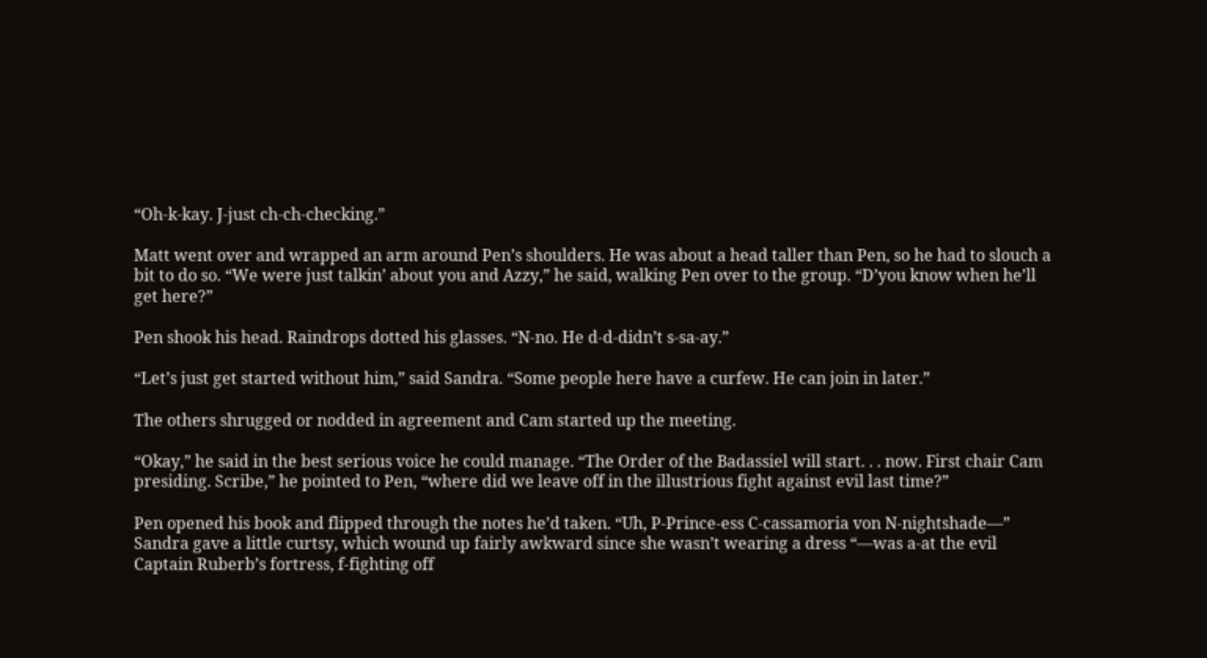“Oh-k-kay. J-just ch-ch-checking.”

Matt went over and wrapped an arm around Pen’s shoulders. He was about a head taller than Pen, so he had to slouch a bit to do so. “We were just talkin’ about you and Azzy,” he said, walking Pen over to the group. “D’you know when he’ll get here?”

Pen shook his head. Raindrops dotted his glasses. “N-no. He d-d-didn’t s-sa-ay.”

“Let’s just get started without him,” said Sandra. “Some people here have a curfew. He can join in later.”

The others shrugged or nodded in agreement and Cam started up the meeting.

“Okay,” he said in the best serious voice he could manage. “The Order of the Badassiel will start. . . now. First chair Cam presiding. Scribe,” he pointed to Pen, “where did we leave off in the illustrious fight against evil last time?”

Pen opened his book and flipped through the notes he’d taken. “Uh, P-Prince-ess C-cassamoria von N-nightshade—” Sandra gave a little curtsy, which wound up fairly awkward since she wasn’t wearing a dress “—was a-at the evil Captain Ruberb’s fortress, f-fighting off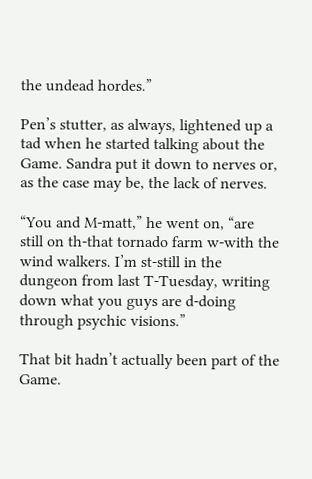the undead hordes.”

Pen’s stutter, as always, lightened up a tad when he started talking about the Game. Sandra put it down to nerves or, as the case may be, the lack of nerves.

“You and M-matt,” he went on, “are still on th-that tornado farm w-with the wind walkers. I’m st-still in the dungeon from last T-Tuesday, writing down what you guys are d-doing through psychic visions.”

That bit hadn’t actually been part of the Game.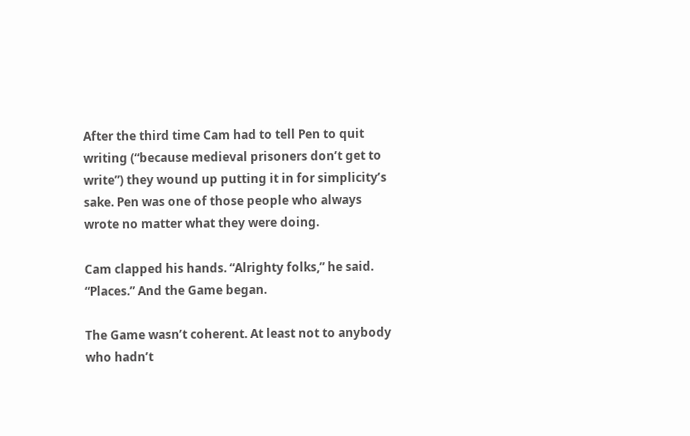After the third time Cam had to tell Pen to quit writing (“because medieval prisoners don’t get to write”) they wound up putting it in for simplicity’s sake. Pen was one of those people who always wrote no matter what they were doing.

Cam clapped his hands. “Alrighty folks,” he said. “Places.” And the Game began.

The Game wasn’t coherent. At least not to anybody who hadn’t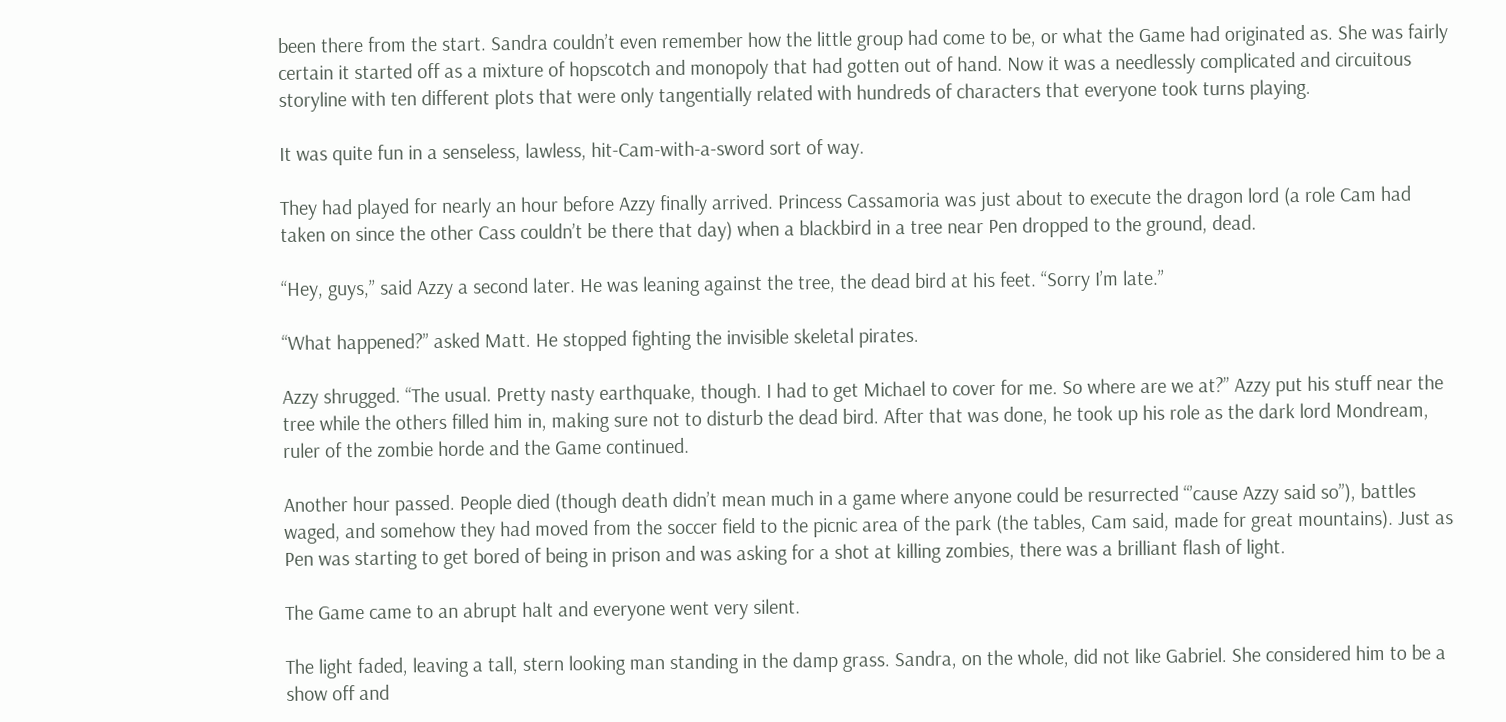been there from the start. Sandra couldn’t even remember how the little group had come to be, or what the Game had originated as. She was fairly certain it started off as a mixture of hopscotch and monopoly that had gotten out of hand. Now it was a needlessly complicated and circuitous storyline with ten different plots that were only tangentially related with hundreds of characters that everyone took turns playing.

It was quite fun in a senseless, lawless, hit-Cam-with-a-sword sort of way.

They had played for nearly an hour before Azzy finally arrived. Princess Cassamoria was just about to execute the dragon lord (a role Cam had taken on since the other Cass couldn’t be there that day) when a blackbird in a tree near Pen dropped to the ground, dead.

“Hey, guys,” said Azzy a second later. He was leaning against the tree, the dead bird at his feet. “Sorry I’m late.”

“What happened?” asked Matt. He stopped fighting the invisible skeletal pirates.

Azzy shrugged. “The usual. Pretty nasty earthquake, though. I had to get Michael to cover for me. So where are we at?” Azzy put his stuff near the tree while the others filled him in, making sure not to disturb the dead bird. After that was done, he took up his role as the dark lord Mondream, ruler of the zombie horde and the Game continued.

Another hour passed. People died (though death didn’t mean much in a game where anyone could be resurrected “’cause Azzy said so”), battles waged, and somehow they had moved from the soccer field to the picnic area of the park (the tables, Cam said, made for great mountains). Just as Pen was starting to get bored of being in prison and was asking for a shot at killing zombies, there was a brilliant flash of light.

The Game came to an abrupt halt and everyone went very silent.

The light faded, leaving a tall, stern looking man standing in the damp grass. Sandra, on the whole, did not like Gabriel. She considered him to be a show off and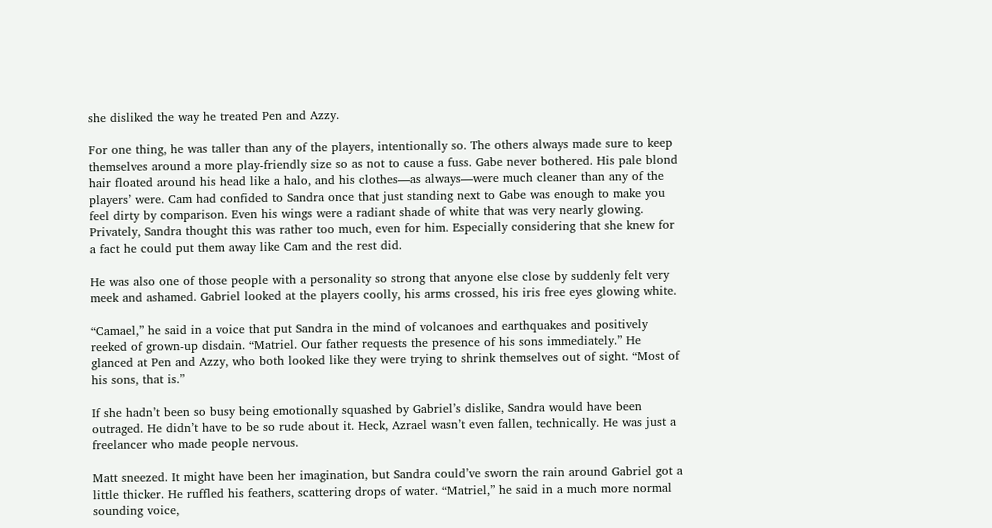she disliked the way he treated Pen and Azzy.

For one thing, he was taller than any of the players, intentionally so. The others always made sure to keep themselves around a more play-friendly size so as not to cause a fuss. Gabe never bothered. His pale blond hair floated around his head like a halo, and his clothes—as always—were much cleaner than any of the players’ were. Cam had confided to Sandra once that just standing next to Gabe was enough to make you feel dirty by comparison. Even his wings were a radiant shade of white that was very nearly glowing. Privately, Sandra thought this was rather too much, even for him. Especially considering that she knew for a fact he could put them away like Cam and the rest did.

He was also one of those people with a personality so strong that anyone else close by suddenly felt very meek and ashamed. Gabriel looked at the players coolly, his arms crossed, his iris free eyes glowing white.

“Camael,” he said in a voice that put Sandra in the mind of volcanoes and earthquakes and positively reeked of grown-up disdain. “Matriel. Our father requests the presence of his sons immediately.” He glanced at Pen and Azzy, who both looked like they were trying to shrink themselves out of sight. “Most of his sons, that is.”

If she hadn’t been so busy being emotionally squashed by Gabriel’s dislike, Sandra would have been outraged. He didn’t have to be so rude about it. Heck, Azrael wasn’t even fallen, technically. He was just a freelancer who made people nervous.

Matt sneezed. It might have been her imagination, but Sandra could’ve sworn the rain around Gabriel got a little thicker. He ruffled his feathers, scattering drops of water. “Matriel,” he said in a much more normal sounding voice,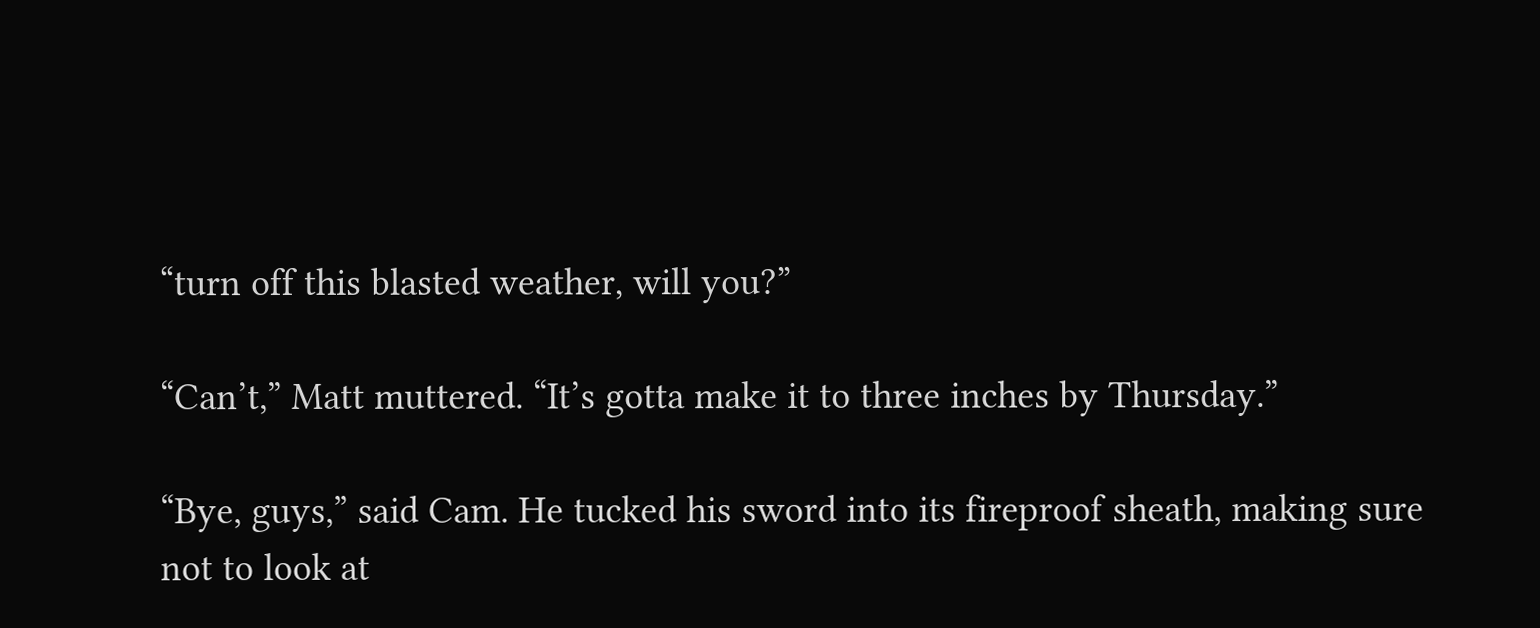“turn off this blasted weather, will you?”

“Can’t,” Matt muttered. “It’s gotta make it to three inches by Thursday.”

“Bye, guys,” said Cam. He tucked his sword into its fireproof sheath, making sure not to look at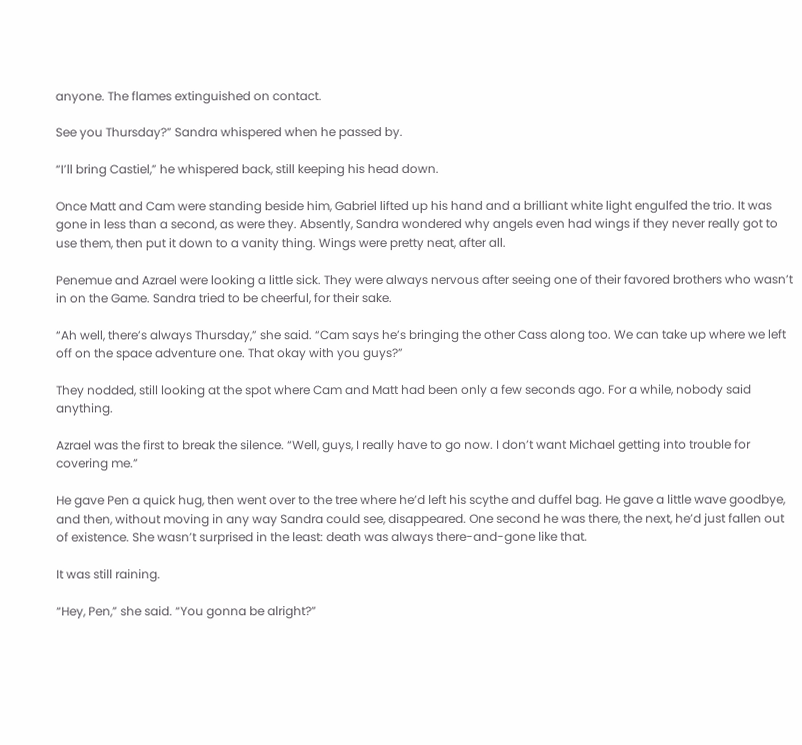anyone. The flames extinguished on contact.

See you Thursday?” Sandra whispered when he passed by.

“I’ll bring Castiel,” he whispered back, still keeping his head down.

Once Matt and Cam were standing beside him, Gabriel lifted up his hand and a brilliant white light engulfed the trio. It was gone in less than a second, as were they. Absently, Sandra wondered why angels even had wings if they never really got to use them, then put it down to a vanity thing. Wings were pretty neat, after all.

Penemue and Azrael were looking a little sick. They were always nervous after seeing one of their favored brothers who wasn’t in on the Game. Sandra tried to be cheerful, for their sake.

“Ah well, there’s always Thursday,” she said. “Cam says he’s bringing the other Cass along too. We can take up where we left off on the space adventure one. That okay with you guys?”

They nodded, still looking at the spot where Cam and Matt had been only a few seconds ago. For a while, nobody said anything.

Azrael was the first to break the silence. “Well, guys, I really have to go now. I don’t want Michael getting into trouble for covering me.”

He gave Pen a quick hug, then went over to the tree where he’d left his scythe and duffel bag. He gave a little wave goodbye, and then, without moving in any way Sandra could see, disappeared. One second he was there, the next, he’d just fallen out of existence. She wasn’t surprised in the least: death was always there-and-gone like that.

It was still raining.

“Hey, Pen,” she said. “You gonna be alright?”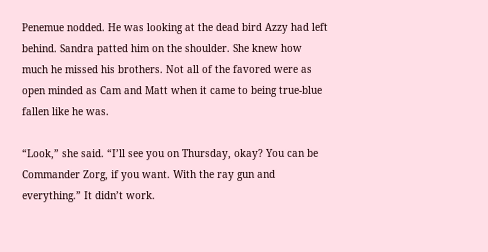Penemue nodded. He was looking at the dead bird Azzy had left behind. Sandra patted him on the shoulder. She knew how much he missed his brothers. Not all of the favored were as open minded as Cam and Matt when it came to being true-blue fallen like he was.

“Look,” she said. “I’ll see you on Thursday, okay? You can be Commander Zorg, if you want. With the ray gun and everything.” It didn’t work.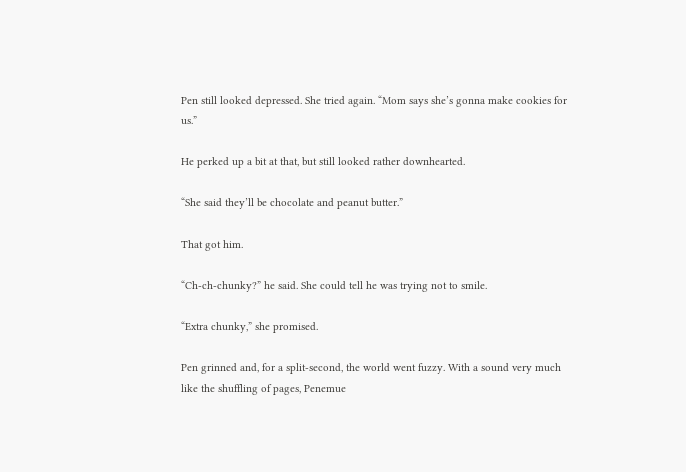Pen still looked depressed. She tried again. “Mom says she’s gonna make cookies for us.”

He perked up a bit at that, but still looked rather downhearted.

“She said they’ll be chocolate and peanut butter.”

That got him.

“Ch-ch-chunky?” he said. She could tell he was trying not to smile.

“Extra chunky,” she promised.

Pen grinned and, for a split-second, the world went fuzzy. With a sound very much like the shuffling of pages, Penemue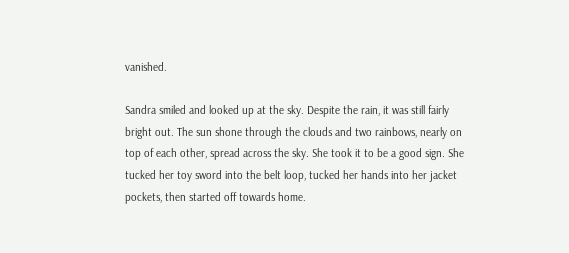vanished.

Sandra smiled and looked up at the sky. Despite the rain, it was still fairly bright out. The sun shone through the clouds and two rainbows, nearly on top of each other, spread across the sky. She took it to be a good sign. She tucked her toy sword into the belt loop, tucked her hands into her jacket pockets, then started off towards home.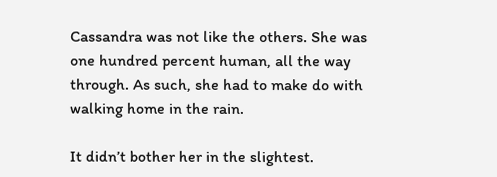Cassandra was not like the others. She was one hundred percent human, all the way through. As such, she had to make do with walking home in the rain.

It didn’t bother her in the slightest.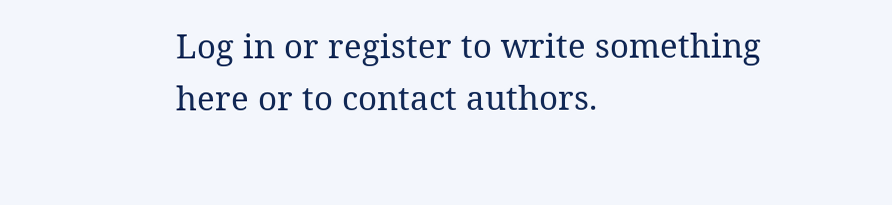Log in or register to write something here or to contact authors.